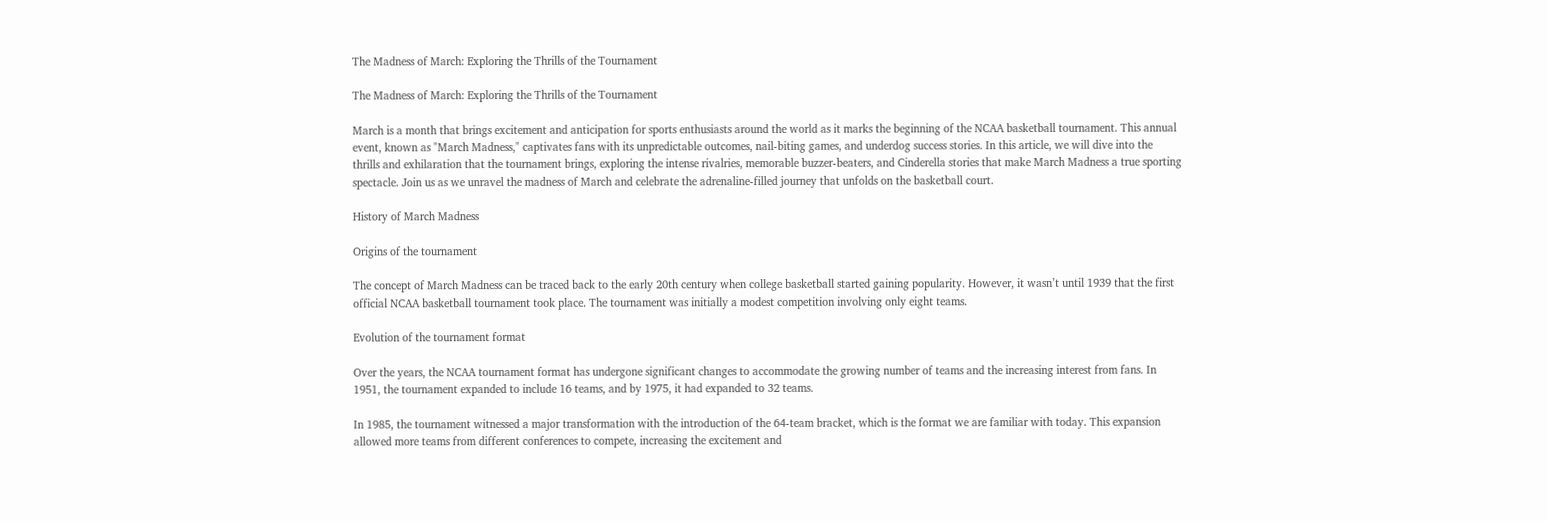The Madness of March: Exploring the Thrills of the Tournament

The Madness of March: Exploring the Thrills of the Tournament

March is a month that brings excitement and anticipation for sports enthusiasts around the world as it marks the beginning of the NCAA basketball tournament. This annual event, known as "March Madness," captivates fans with its unpredictable outcomes, nail-biting games, and underdog success stories. In this article, we will dive into the thrills and exhilaration that the tournament brings, exploring the intense rivalries, memorable buzzer-beaters, and Cinderella stories that make March Madness a true sporting spectacle. Join us as we unravel the madness of March and celebrate the adrenaline-filled journey that unfolds on the basketball court.

History of March Madness

Origins of the tournament

The concept of March Madness can be traced back to the early 20th century when college basketball started gaining popularity. However, it wasn’t until 1939 that the first official NCAA basketball tournament took place. The tournament was initially a modest competition involving only eight teams.

Evolution of the tournament format

Over the years, the NCAA tournament format has undergone significant changes to accommodate the growing number of teams and the increasing interest from fans. In 1951, the tournament expanded to include 16 teams, and by 1975, it had expanded to 32 teams.

In 1985, the tournament witnessed a major transformation with the introduction of the 64-team bracket, which is the format we are familiar with today. This expansion allowed more teams from different conferences to compete, increasing the excitement and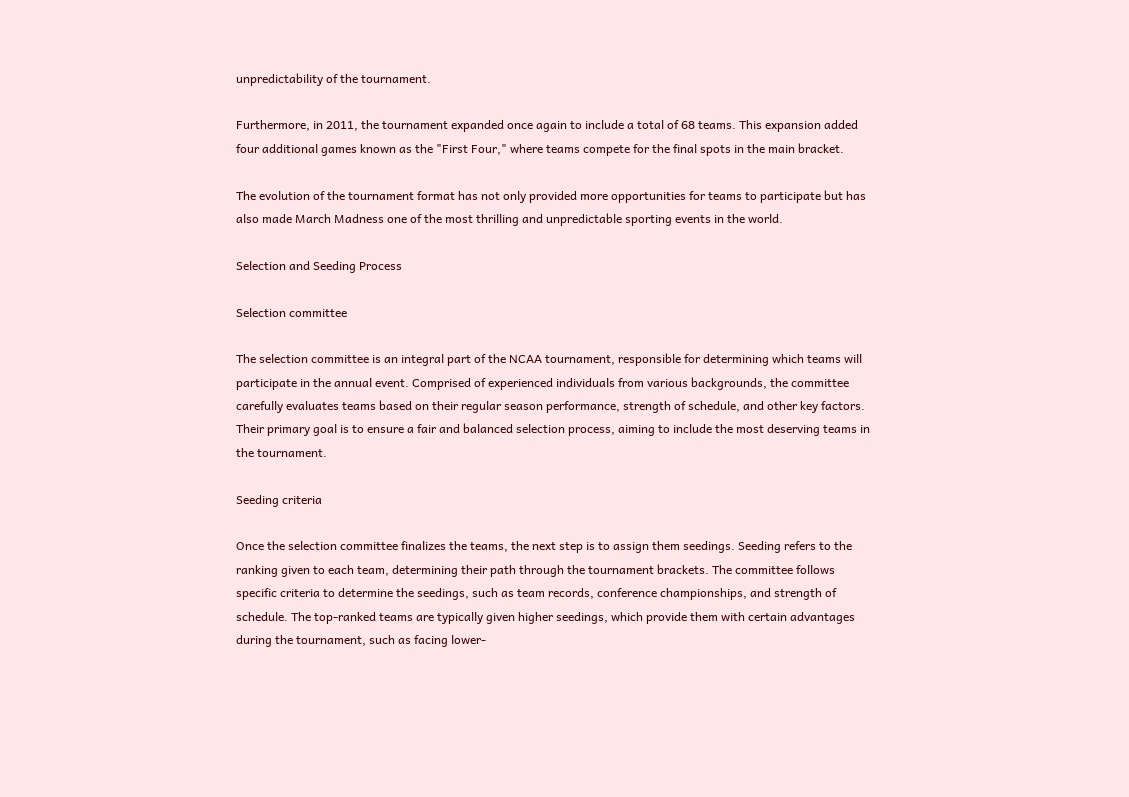unpredictability of the tournament.

Furthermore, in 2011, the tournament expanded once again to include a total of 68 teams. This expansion added four additional games known as the "First Four," where teams compete for the final spots in the main bracket.

The evolution of the tournament format has not only provided more opportunities for teams to participate but has also made March Madness one of the most thrilling and unpredictable sporting events in the world.

Selection and Seeding Process

Selection committee

The selection committee is an integral part of the NCAA tournament, responsible for determining which teams will participate in the annual event. Comprised of experienced individuals from various backgrounds, the committee carefully evaluates teams based on their regular season performance, strength of schedule, and other key factors. Their primary goal is to ensure a fair and balanced selection process, aiming to include the most deserving teams in the tournament.

Seeding criteria

Once the selection committee finalizes the teams, the next step is to assign them seedings. Seeding refers to the ranking given to each team, determining their path through the tournament brackets. The committee follows specific criteria to determine the seedings, such as team records, conference championships, and strength of schedule. The top-ranked teams are typically given higher seedings, which provide them with certain advantages during the tournament, such as facing lower-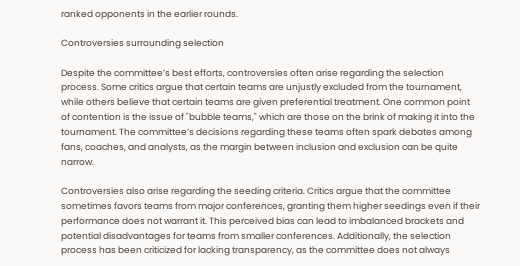ranked opponents in the earlier rounds.

Controversies surrounding selection

Despite the committee’s best efforts, controversies often arise regarding the selection process. Some critics argue that certain teams are unjustly excluded from the tournament, while others believe that certain teams are given preferential treatment. One common point of contention is the issue of "bubble teams," which are those on the brink of making it into the tournament. The committee’s decisions regarding these teams often spark debates among fans, coaches, and analysts, as the margin between inclusion and exclusion can be quite narrow.

Controversies also arise regarding the seeding criteria. Critics argue that the committee sometimes favors teams from major conferences, granting them higher seedings even if their performance does not warrant it. This perceived bias can lead to imbalanced brackets and potential disadvantages for teams from smaller conferences. Additionally, the selection process has been criticized for lacking transparency, as the committee does not always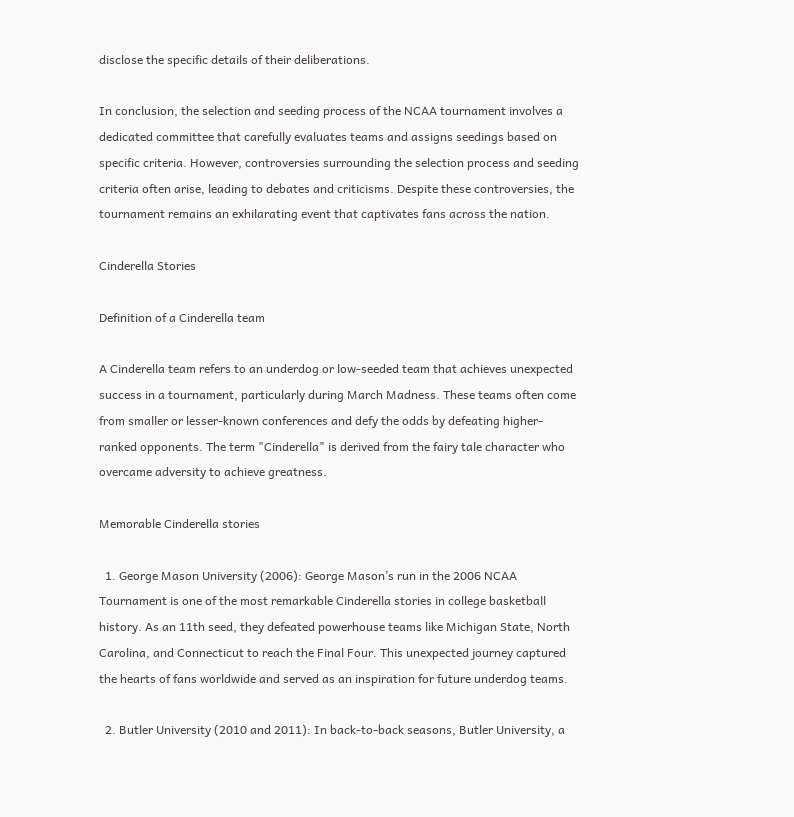disclose the specific details of their deliberations.

In conclusion, the selection and seeding process of the NCAA tournament involves a dedicated committee that carefully evaluates teams and assigns seedings based on specific criteria. However, controversies surrounding the selection process and seeding criteria often arise, leading to debates and criticisms. Despite these controversies, the tournament remains an exhilarating event that captivates fans across the nation.

Cinderella Stories

Definition of a Cinderella team

A Cinderella team refers to an underdog or low-seeded team that achieves unexpected success in a tournament, particularly during March Madness. These teams often come from smaller or lesser-known conferences and defy the odds by defeating higher-ranked opponents. The term "Cinderella" is derived from the fairy tale character who overcame adversity to achieve greatness.

Memorable Cinderella stories

  1. George Mason University (2006): George Mason’s run in the 2006 NCAA Tournament is one of the most remarkable Cinderella stories in college basketball history. As an 11th seed, they defeated powerhouse teams like Michigan State, North Carolina, and Connecticut to reach the Final Four. This unexpected journey captured the hearts of fans worldwide and served as an inspiration for future underdog teams.

  2. Butler University (2010 and 2011): In back-to-back seasons, Butler University, a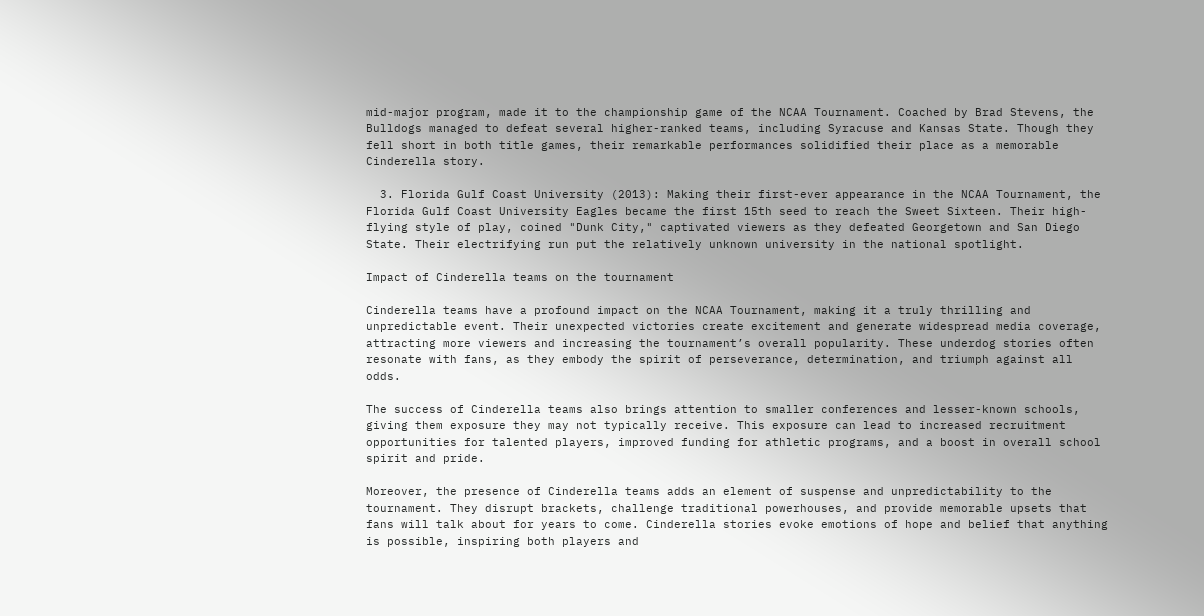mid-major program, made it to the championship game of the NCAA Tournament. Coached by Brad Stevens, the Bulldogs managed to defeat several higher-ranked teams, including Syracuse and Kansas State. Though they fell short in both title games, their remarkable performances solidified their place as a memorable Cinderella story.

  3. Florida Gulf Coast University (2013): Making their first-ever appearance in the NCAA Tournament, the Florida Gulf Coast University Eagles became the first 15th seed to reach the Sweet Sixteen. Their high-flying style of play, coined "Dunk City," captivated viewers as they defeated Georgetown and San Diego State. Their electrifying run put the relatively unknown university in the national spotlight.

Impact of Cinderella teams on the tournament

Cinderella teams have a profound impact on the NCAA Tournament, making it a truly thrilling and unpredictable event. Their unexpected victories create excitement and generate widespread media coverage, attracting more viewers and increasing the tournament’s overall popularity. These underdog stories often resonate with fans, as they embody the spirit of perseverance, determination, and triumph against all odds.

The success of Cinderella teams also brings attention to smaller conferences and lesser-known schools, giving them exposure they may not typically receive. This exposure can lead to increased recruitment opportunities for talented players, improved funding for athletic programs, and a boost in overall school spirit and pride.

Moreover, the presence of Cinderella teams adds an element of suspense and unpredictability to the tournament. They disrupt brackets, challenge traditional powerhouses, and provide memorable upsets that fans will talk about for years to come. Cinderella stories evoke emotions of hope and belief that anything is possible, inspiring both players and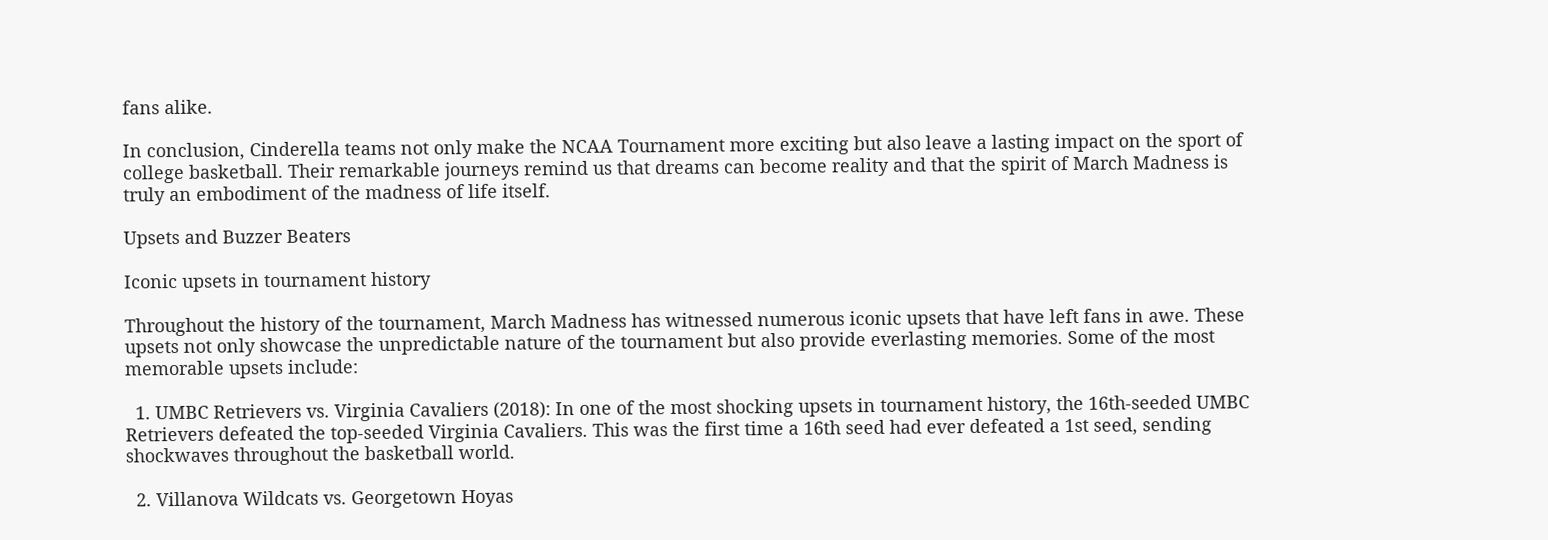fans alike.

In conclusion, Cinderella teams not only make the NCAA Tournament more exciting but also leave a lasting impact on the sport of college basketball. Their remarkable journeys remind us that dreams can become reality and that the spirit of March Madness is truly an embodiment of the madness of life itself.

Upsets and Buzzer Beaters

Iconic upsets in tournament history

Throughout the history of the tournament, March Madness has witnessed numerous iconic upsets that have left fans in awe. These upsets not only showcase the unpredictable nature of the tournament but also provide everlasting memories. Some of the most memorable upsets include:

  1. UMBC Retrievers vs. Virginia Cavaliers (2018): In one of the most shocking upsets in tournament history, the 16th-seeded UMBC Retrievers defeated the top-seeded Virginia Cavaliers. This was the first time a 16th seed had ever defeated a 1st seed, sending shockwaves throughout the basketball world.

  2. Villanova Wildcats vs. Georgetown Hoyas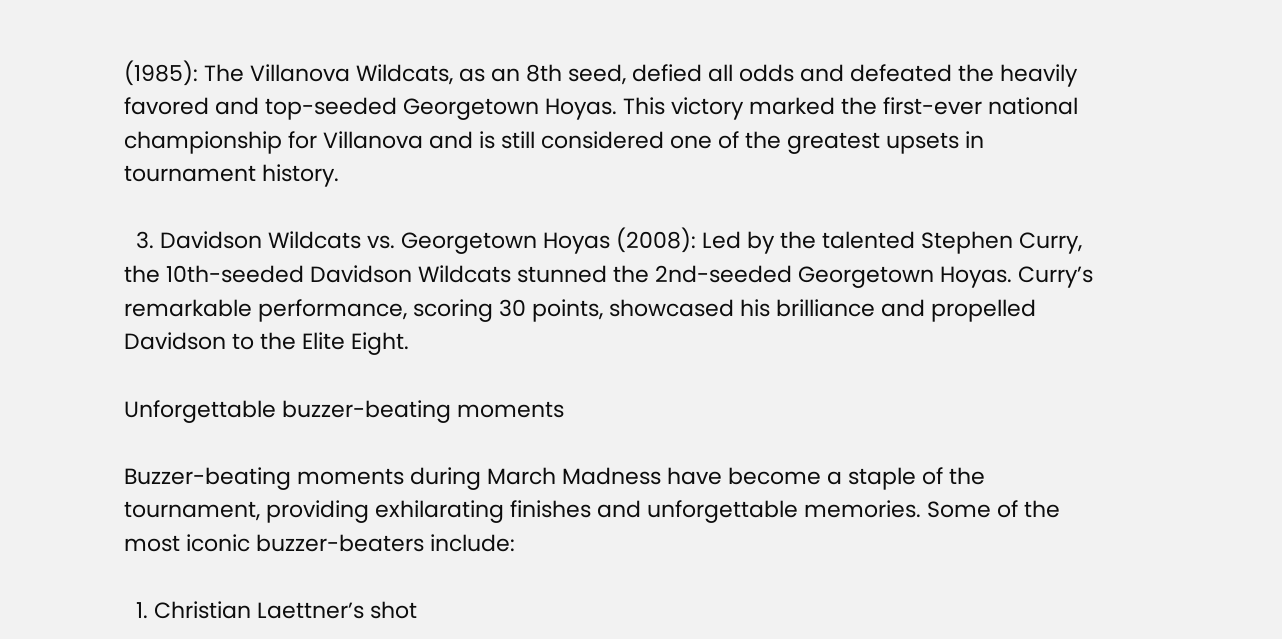(1985): The Villanova Wildcats, as an 8th seed, defied all odds and defeated the heavily favored and top-seeded Georgetown Hoyas. This victory marked the first-ever national championship for Villanova and is still considered one of the greatest upsets in tournament history.

  3. Davidson Wildcats vs. Georgetown Hoyas (2008): Led by the talented Stephen Curry, the 10th-seeded Davidson Wildcats stunned the 2nd-seeded Georgetown Hoyas. Curry’s remarkable performance, scoring 30 points, showcased his brilliance and propelled Davidson to the Elite Eight.

Unforgettable buzzer-beating moments

Buzzer-beating moments during March Madness have become a staple of the tournament, providing exhilarating finishes and unforgettable memories. Some of the most iconic buzzer-beaters include:

  1. Christian Laettner’s shot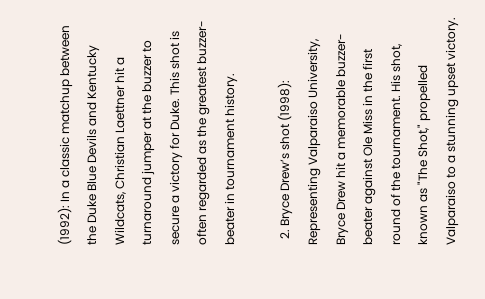(1992): In a classic matchup between the Duke Blue Devils and Kentucky Wildcats, Christian Laettner hit a turnaround jumper at the buzzer to secure a victory for Duke. This shot is often regarded as the greatest buzzer-beater in tournament history.

  2. Bryce Drew’s shot (1998): Representing Valparaiso University, Bryce Drew hit a memorable buzzer-beater against Ole Miss in the first round of the tournament. His shot, known as "The Shot," propelled Valparaiso to a stunning upset victory.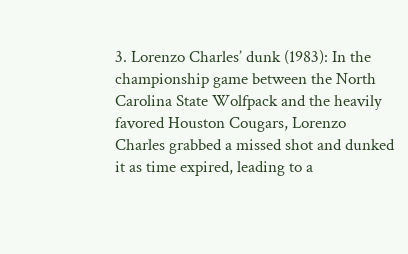3. Lorenzo Charles’ dunk (1983): In the championship game between the North Carolina State Wolfpack and the heavily favored Houston Cougars, Lorenzo Charles grabbed a missed shot and dunked it as time expired, leading to a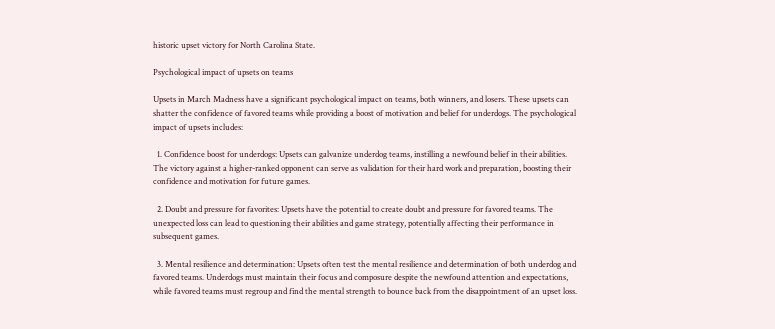historic upset victory for North Carolina State.

Psychological impact of upsets on teams

Upsets in March Madness have a significant psychological impact on teams, both winners, and losers. These upsets can shatter the confidence of favored teams while providing a boost of motivation and belief for underdogs. The psychological impact of upsets includes:

  1. Confidence boost for underdogs: Upsets can galvanize underdog teams, instilling a newfound belief in their abilities. The victory against a higher-ranked opponent can serve as validation for their hard work and preparation, boosting their confidence and motivation for future games.

  2. Doubt and pressure for favorites: Upsets have the potential to create doubt and pressure for favored teams. The unexpected loss can lead to questioning their abilities and game strategy, potentially affecting their performance in subsequent games.

  3. Mental resilience and determination: Upsets often test the mental resilience and determination of both underdog and favored teams. Underdogs must maintain their focus and composure despite the newfound attention and expectations, while favored teams must regroup and find the mental strength to bounce back from the disappointment of an upset loss.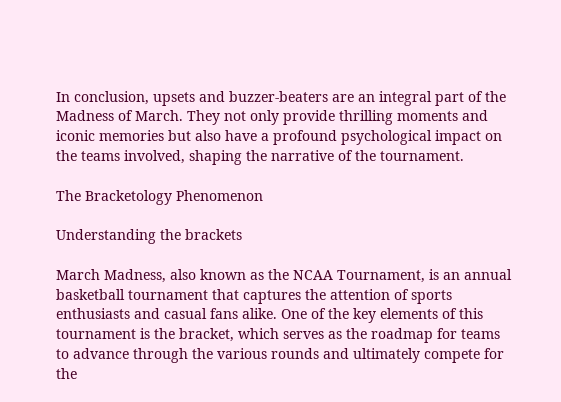In conclusion, upsets and buzzer-beaters are an integral part of the Madness of March. They not only provide thrilling moments and iconic memories but also have a profound psychological impact on the teams involved, shaping the narrative of the tournament.

The Bracketology Phenomenon

Understanding the brackets

March Madness, also known as the NCAA Tournament, is an annual basketball tournament that captures the attention of sports enthusiasts and casual fans alike. One of the key elements of this tournament is the bracket, which serves as the roadmap for teams to advance through the various rounds and ultimately compete for the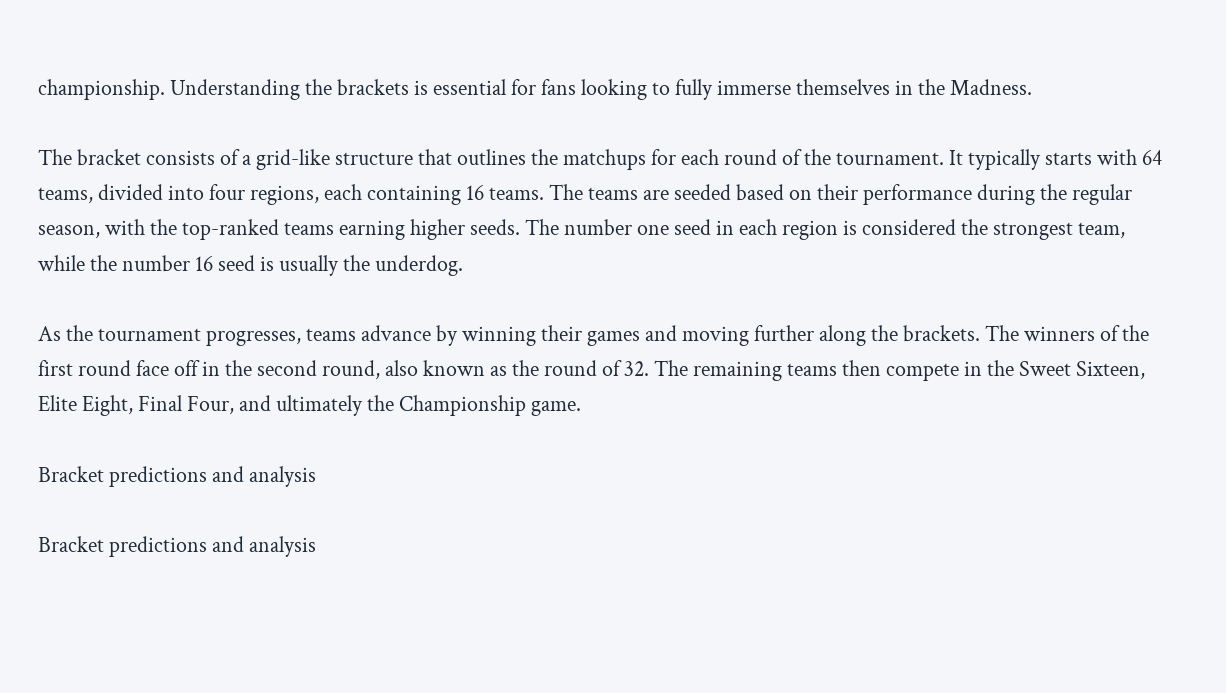championship. Understanding the brackets is essential for fans looking to fully immerse themselves in the Madness.

The bracket consists of a grid-like structure that outlines the matchups for each round of the tournament. It typically starts with 64 teams, divided into four regions, each containing 16 teams. The teams are seeded based on their performance during the regular season, with the top-ranked teams earning higher seeds. The number one seed in each region is considered the strongest team, while the number 16 seed is usually the underdog.

As the tournament progresses, teams advance by winning their games and moving further along the brackets. The winners of the first round face off in the second round, also known as the round of 32. The remaining teams then compete in the Sweet Sixteen, Elite Eight, Final Four, and ultimately the Championship game.

Bracket predictions and analysis

Bracket predictions and analysis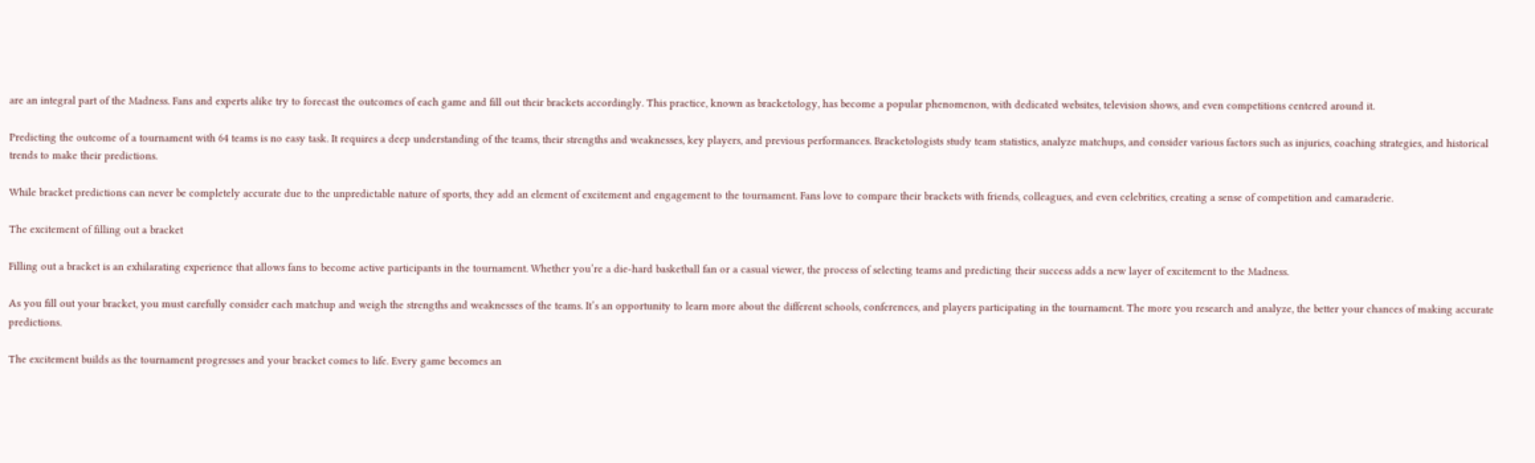are an integral part of the Madness. Fans and experts alike try to forecast the outcomes of each game and fill out their brackets accordingly. This practice, known as bracketology, has become a popular phenomenon, with dedicated websites, television shows, and even competitions centered around it.

Predicting the outcome of a tournament with 64 teams is no easy task. It requires a deep understanding of the teams, their strengths and weaknesses, key players, and previous performances. Bracketologists study team statistics, analyze matchups, and consider various factors such as injuries, coaching strategies, and historical trends to make their predictions.

While bracket predictions can never be completely accurate due to the unpredictable nature of sports, they add an element of excitement and engagement to the tournament. Fans love to compare their brackets with friends, colleagues, and even celebrities, creating a sense of competition and camaraderie.

The excitement of filling out a bracket

Filling out a bracket is an exhilarating experience that allows fans to become active participants in the tournament. Whether you’re a die-hard basketball fan or a casual viewer, the process of selecting teams and predicting their success adds a new layer of excitement to the Madness.

As you fill out your bracket, you must carefully consider each matchup and weigh the strengths and weaknesses of the teams. It’s an opportunity to learn more about the different schools, conferences, and players participating in the tournament. The more you research and analyze, the better your chances of making accurate predictions.

The excitement builds as the tournament progresses and your bracket comes to life. Every game becomes an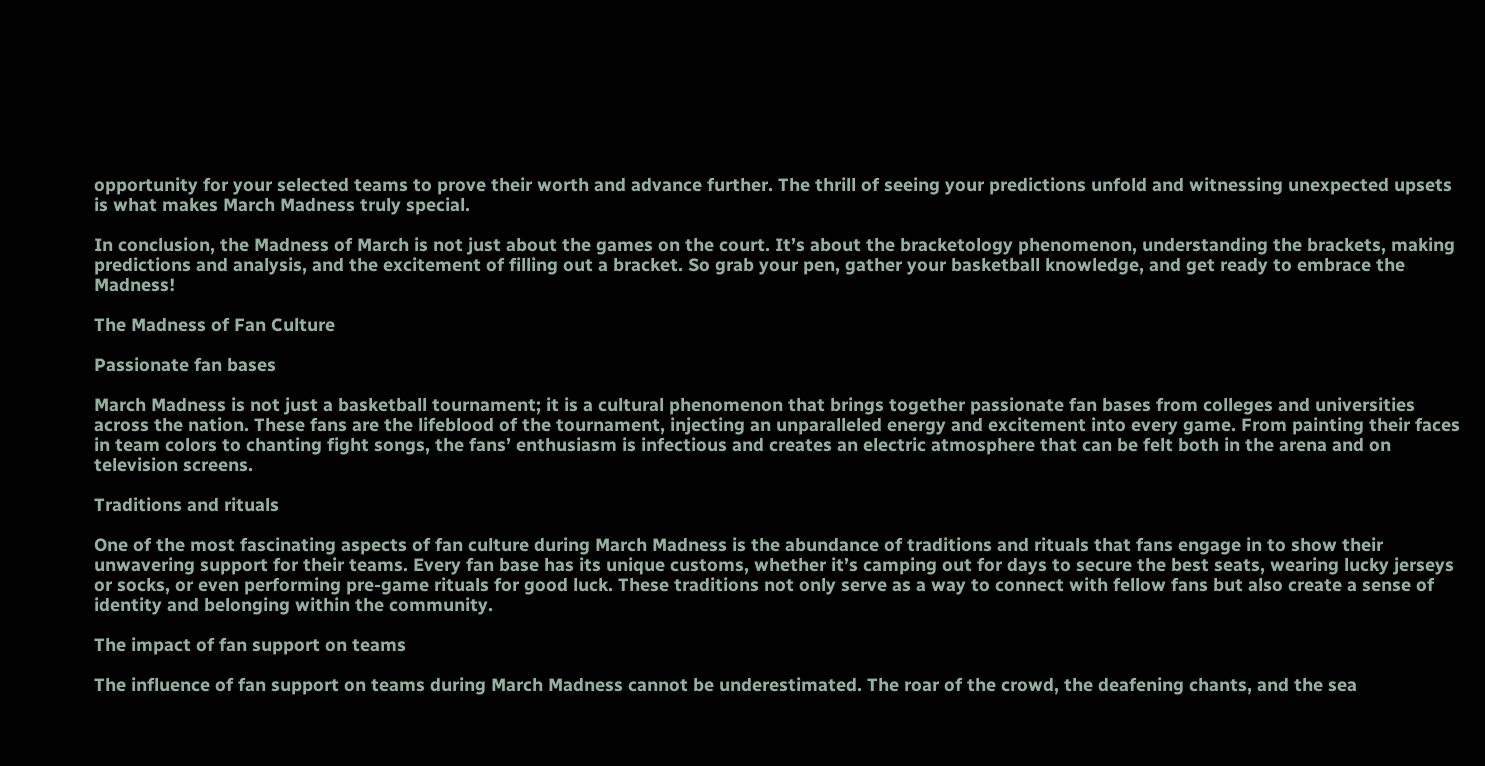opportunity for your selected teams to prove their worth and advance further. The thrill of seeing your predictions unfold and witnessing unexpected upsets is what makes March Madness truly special.

In conclusion, the Madness of March is not just about the games on the court. It’s about the bracketology phenomenon, understanding the brackets, making predictions and analysis, and the excitement of filling out a bracket. So grab your pen, gather your basketball knowledge, and get ready to embrace the Madness!

The Madness of Fan Culture

Passionate fan bases

March Madness is not just a basketball tournament; it is a cultural phenomenon that brings together passionate fan bases from colleges and universities across the nation. These fans are the lifeblood of the tournament, injecting an unparalleled energy and excitement into every game. From painting their faces in team colors to chanting fight songs, the fans’ enthusiasm is infectious and creates an electric atmosphere that can be felt both in the arena and on television screens.

Traditions and rituals

One of the most fascinating aspects of fan culture during March Madness is the abundance of traditions and rituals that fans engage in to show their unwavering support for their teams. Every fan base has its unique customs, whether it’s camping out for days to secure the best seats, wearing lucky jerseys or socks, or even performing pre-game rituals for good luck. These traditions not only serve as a way to connect with fellow fans but also create a sense of identity and belonging within the community.

The impact of fan support on teams

The influence of fan support on teams during March Madness cannot be underestimated. The roar of the crowd, the deafening chants, and the sea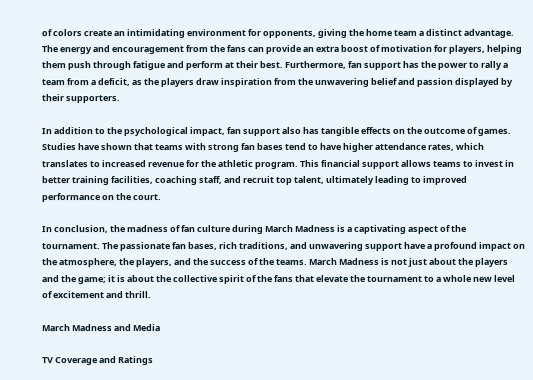of colors create an intimidating environment for opponents, giving the home team a distinct advantage. The energy and encouragement from the fans can provide an extra boost of motivation for players, helping them push through fatigue and perform at their best. Furthermore, fan support has the power to rally a team from a deficit, as the players draw inspiration from the unwavering belief and passion displayed by their supporters.

In addition to the psychological impact, fan support also has tangible effects on the outcome of games. Studies have shown that teams with strong fan bases tend to have higher attendance rates, which translates to increased revenue for the athletic program. This financial support allows teams to invest in better training facilities, coaching staff, and recruit top talent, ultimately leading to improved performance on the court.

In conclusion, the madness of fan culture during March Madness is a captivating aspect of the tournament. The passionate fan bases, rich traditions, and unwavering support have a profound impact on the atmosphere, the players, and the success of the teams. March Madness is not just about the players and the game; it is about the collective spirit of the fans that elevate the tournament to a whole new level of excitement and thrill.

March Madness and Media

TV Coverage and Ratings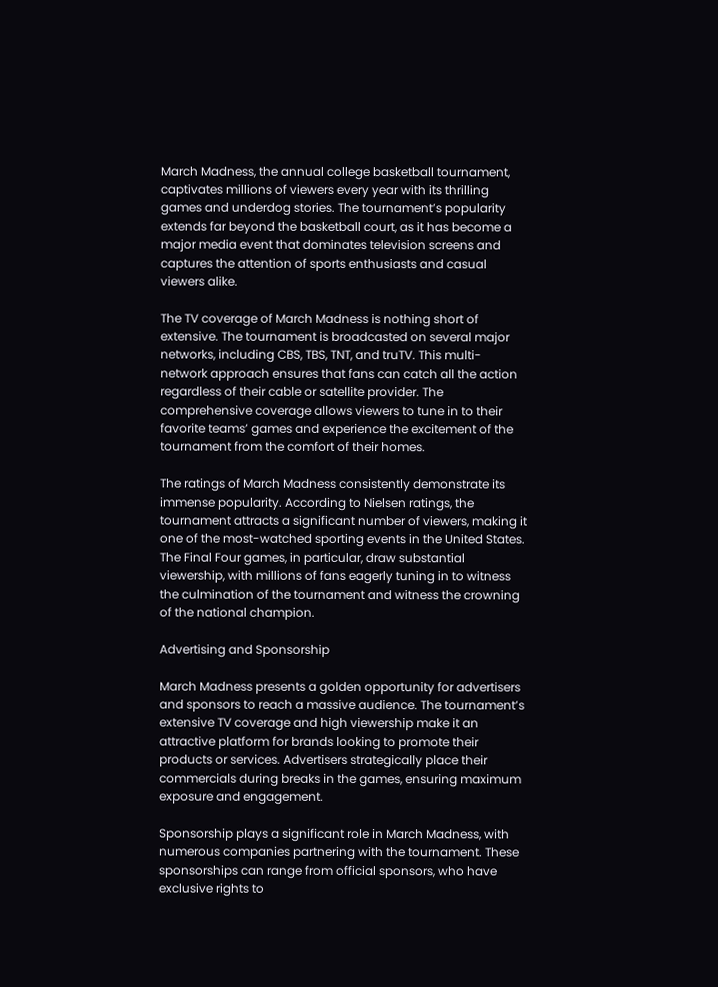March Madness, the annual college basketball tournament, captivates millions of viewers every year with its thrilling games and underdog stories. The tournament’s popularity extends far beyond the basketball court, as it has become a major media event that dominates television screens and captures the attention of sports enthusiasts and casual viewers alike.

The TV coverage of March Madness is nothing short of extensive. The tournament is broadcasted on several major networks, including CBS, TBS, TNT, and truTV. This multi-network approach ensures that fans can catch all the action regardless of their cable or satellite provider. The comprehensive coverage allows viewers to tune in to their favorite teams’ games and experience the excitement of the tournament from the comfort of their homes.

The ratings of March Madness consistently demonstrate its immense popularity. According to Nielsen ratings, the tournament attracts a significant number of viewers, making it one of the most-watched sporting events in the United States. The Final Four games, in particular, draw substantial viewership, with millions of fans eagerly tuning in to witness the culmination of the tournament and witness the crowning of the national champion.

Advertising and Sponsorship

March Madness presents a golden opportunity for advertisers and sponsors to reach a massive audience. The tournament’s extensive TV coverage and high viewership make it an attractive platform for brands looking to promote their products or services. Advertisers strategically place their commercials during breaks in the games, ensuring maximum exposure and engagement.

Sponsorship plays a significant role in March Madness, with numerous companies partnering with the tournament. These sponsorships can range from official sponsors, who have exclusive rights to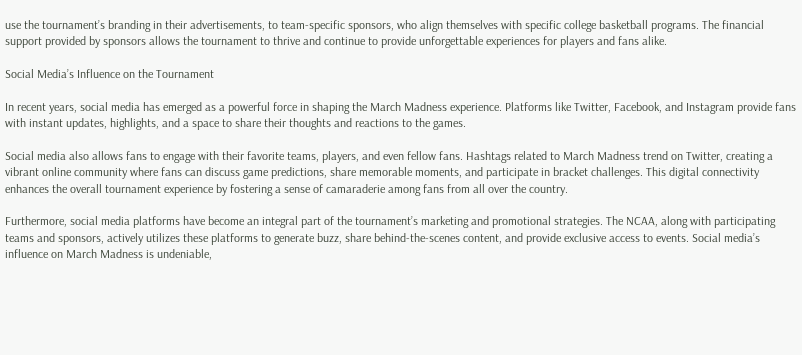use the tournament’s branding in their advertisements, to team-specific sponsors, who align themselves with specific college basketball programs. The financial support provided by sponsors allows the tournament to thrive and continue to provide unforgettable experiences for players and fans alike.

Social Media’s Influence on the Tournament

In recent years, social media has emerged as a powerful force in shaping the March Madness experience. Platforms like Twitter, Facebook, and Instagram provide fans with instant updates, highlights, and a space to share their thoughts and reactions to the games.

Social media also allows fans to engage with their favorite teams, players, and even fellow fans. Hashtags related to March Madness trend on Twitter, creating a vibrant online community where fans can discuss game predictions, share memorable moments, and participate in bracket challenges. This digital connectivity enhances the overall tournament experience by fostering a sense of camaraderie among fans from all over the country.

Furthermore, social media platforms have become an integral part of the tournament’s marketing and promotional strategies. The NCAA, along with participating teams and sponsors, actively utilizes these platforms to generate buzz, share behind-the-scenes content, and provide exclusive access to events. Social media’s influence on March Madness is undeniable,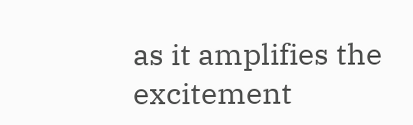as it amplifies the excitement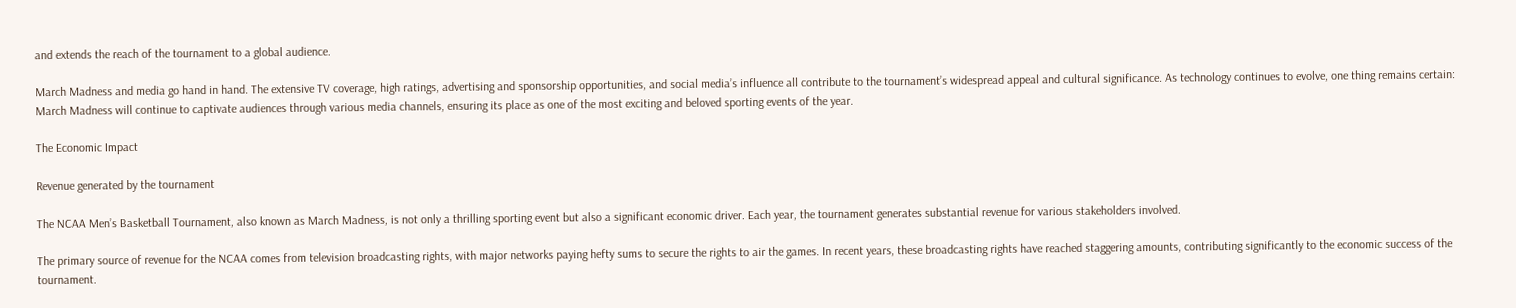and extends the reach of the tournament to a global audience.

March Madness and media go hand in hand. The extensive TV coverage, high ratings, advertising and sponsorship opportunities, and social media’s influence all contribute to the tournament’s widespread appeal and cultural significance. As technology continues to evolve, one thing remains certain: March Madness will continue to captivate audiences through various media channels, ensuring its place as one of the most exciting and beloved sporting events of the year.

The Economic Impact

Revenue generated by the tournament

The NCAA Men’s Basketball Tournament, also known as March Madness, is not only a thrilling sporting event but also a significant economic driver. Each year, the tournament generates substantial revenue for various stakeholders involved.

The primary source of revenue for the NCAA comes from television broadcasting rights, with major networks paying hefty sums to secure the rights to air the games. In recent years, these broadcasting rights have reached staggering amounts, contributing significantly to the economic success of the tournament.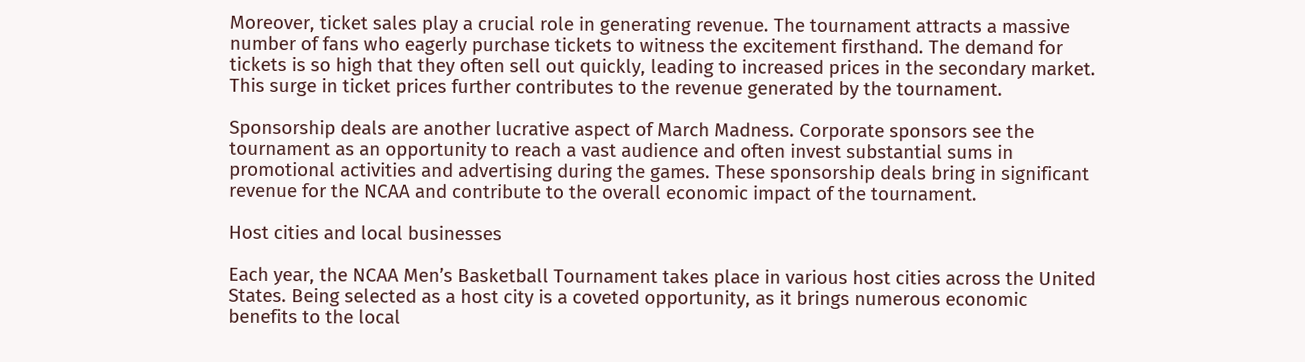Moreover, ticket sales play a crucial role in generating revenue. The tournament attracts a massive number of fans who eagerly purchase tickets to witness the excitement firsthand. The demand for tickets is so high that they often sell out quickly, leading to increased prices in the secondary market. This surge in ticket prices further contributes to the revenue generated by the tournament.

Sponsorship deals are another lucrative aspect of March Madness. Corporate sponsors see the tournament as an opportunity to reach a vast audience and often invest substantial sums in promotional activities and advertising during the games. These sponsorship deals bring in significant revenue for the NCAA and contribute to the overall economic impact of the tournament.

Host cities and local businesses

Each year, the NCAA Men’s Basketball Tournament takes place in various host cities across the United States. Being selected as a host city is a coveted opportunity, as it brings numerous economic benefits to the local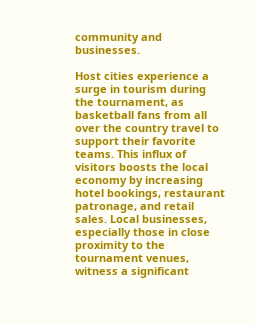community and businesses.

Host cities experience a surge in tourism during the tournament, as basketball fans from all over the country travel to support their favorite teams. This influx of visitors boosts the local economy by increasing hotel bookings, restaurant patronage, and retail sales. Local businesses, especially those in close proximity to the tournament venues, witness a significant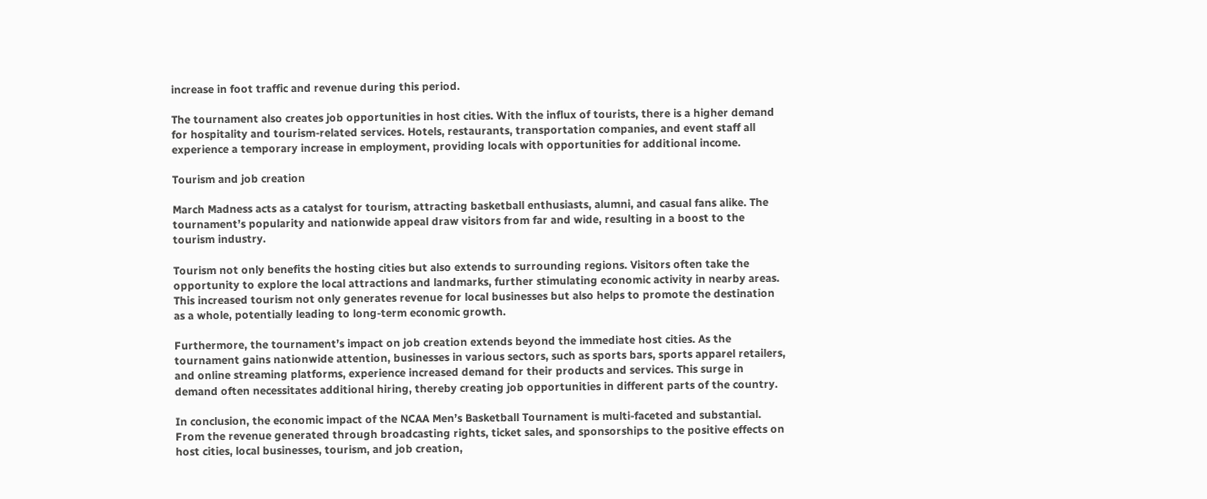increase in foot traffic and revenue during this period.

The tournament also creates job opportunities in host cities. With the influx of tourists, there is a higher demand for hospitality and tourism-related services. Hotels, restaurants, transportation companies, and event staff all experience a temporary increase in employment, providing locals with opportunities for additional income.

Tourism and job creation

March Madness acts as a catalyst for tourism, attracting basketball enthusiasts, alumni, and casual fans alike. The tournament’s popularity and nationwide appeal draw visitors from far and wide, resulting in a boost to the tourism industry.

Tourism not only benefits the hosting cities but also extends to surrounding regions. Visitors often take the opportunity to explore the local attractions and landmarks, further stimulating economic activity in nearby areas. This increased tourism not only generates revenue for local businesses but also helps to promote the destination as a whole, potentially leading to long-term economic growth.

Furthermore, the tournament’s impact on job creation extends beyond the immediate host cities. As the tournament gains nationwide attention, businesses in various sectors, such as sports bars, sports apparel retailers, and online streaming platforms, experience increased demand for their products and services. This surge in demand often necessitates additional hiring, thereby creating job opportunities in different parts of the country.

In conclusion, the economic impact of the NCAA Men’s Basketball Tournament is multi-faceted and substantial. From the revenue generated through broadcasting rights, ticket sales, and sponsorships to the positive effects on host cities, local businesses, tourism, and job creation,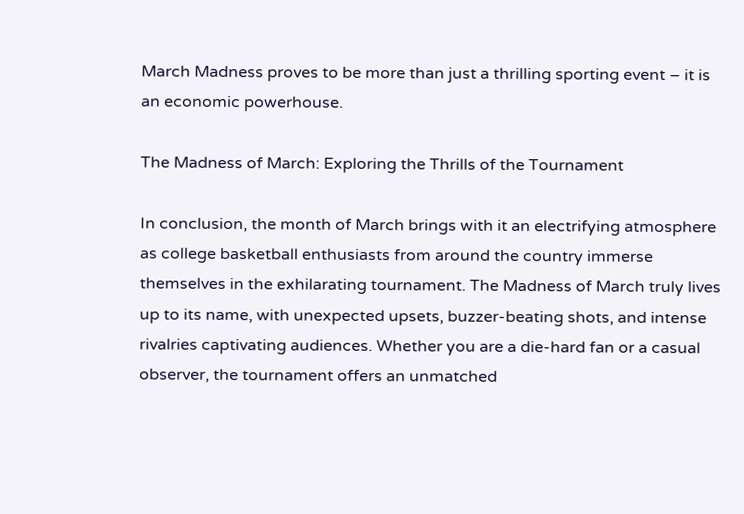March Madness proves to be more than just a thrilling sporting event – it is an economic powerhouse.

The Madness of March: Exploring the Thrills of the Tournament

In conclusion, the month of March brings with it an electrifying atmosphere as college basketball enthusiasts from around the country immerse themselves in the exhilarating tournament. The Madness of March truly lives up to its name, with unexpected upsets, buzzer-beating shots, and intense rivalries captivating audiences. Whether you are a die-hard fan or a casual observer, the tournament offers an unmatched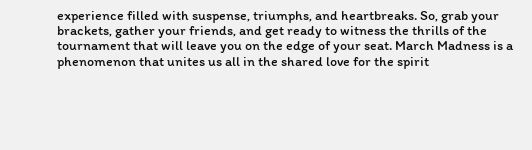experience filled with suspense, triumphs, and heartbreaks. So, grab your brackets, gather your friends, and get ready to witness the thrills of the tournament that will leave you on the edge of your seat. March Madness is a phenomenon that unites us all in the shared love for the spirit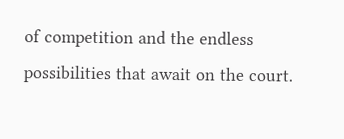of competition and the endless possibilities that await on the court.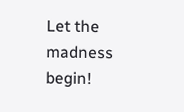Let the madness begin!